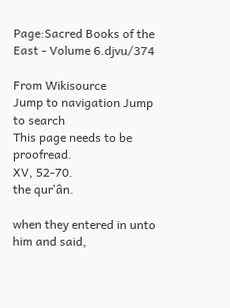Page:Sacred Books of the East - Volume 6.djvu/374

From Wikisource
Jump to navigation Jump to search
This page needs to be proofread.
ⅩⅤ, 52-70.
the qurʼân.

when they entered in unto him and said,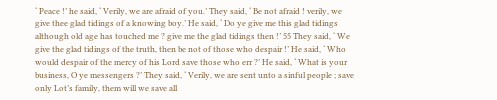‘ Peace !’ he said, ‘ Verily, we are afraid of you.’ They said, ‘ Be not afraid ! verily, we give thee glad tidings of a knowing boy.’ He said, ‘ Do ye give me this glad tidings although old age has touched me ? give me the glad tidings then !’ 55 They said, ‘ We give the glad tidings of the truth, then be not of those who despair !’ He said, ‘ Who would despair of the mercy of his Lord save those who err ?’ He said, ‘ What is your business, O ye messengers ?’ They said, ‘ Verily, we are sent unto a sinful people ; save only Lot’s family, them will we save all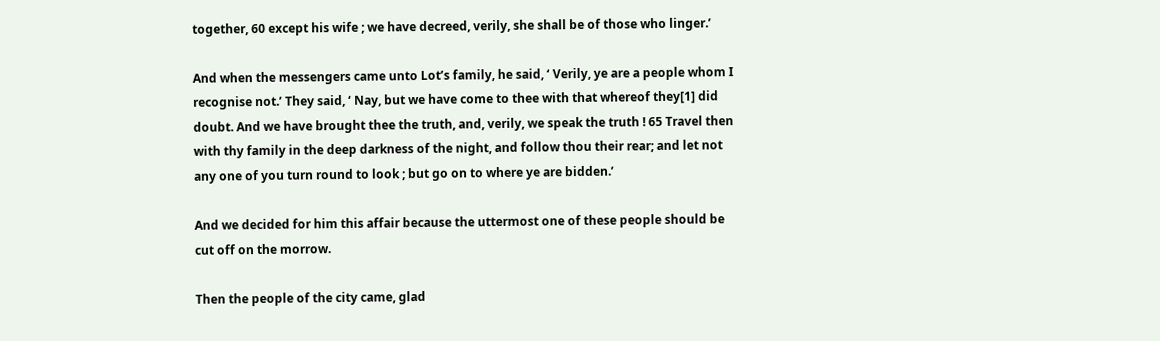together, 60 except his wife ; we have decreed, verily, she shall be of those who linger.’

And when the messengers came unto Lot’s family, he said, ‘ Verily, ye are a people whom I recognise not.’ They said, ‘ Nay, but we have come to thee with that whereof they[1] did doubt. And we have brought thee the truth, and, verily, we speak the truth ! 65 Travel then with thy family in the deep darkness of the night, and follow thou their rear; and let not any one of you turn round to look ; but go on to where ye are bidden.’

And we decided for him this affair because the uttermost one of these people should be cut off on the morrow.

Then the people of the city came, glad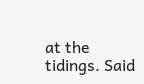at the tidings. Said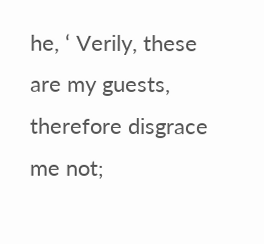he, ‘ Verily, these are my guests, therefore disgrace me not;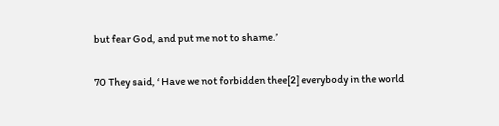but fear God, and put me not to shame.’

70 They said, ‘ Have we not forbidden thee[2] everybody in the world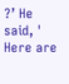?’ He said, ' Here are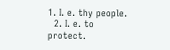1. I. e. thy people.
  2. I. e. to protect.